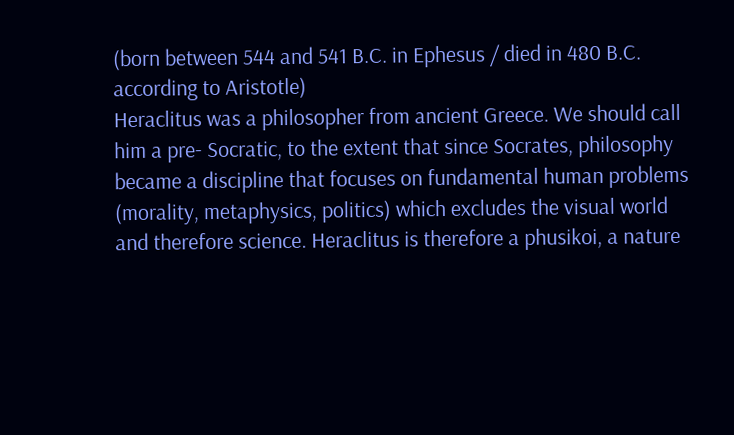(born between 544 and 541 B.C. in Ephesus / died in 480 B.C. according to Aristotle)
Heraclitus was a philosopher from ancient Greece. We should call him a pre- Socratic, to the extent that since Socrates, philosophy became a discipline that focuses on fundamental human problems (morality, metaphysics, politics) which excludes the visual world and therefore science. Heraclitus is therefore a phusikoi, a nature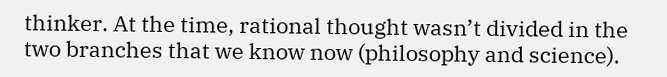thinker. At the time, rational thought wasn’t divided in the two branches that we know now (philosophy and science).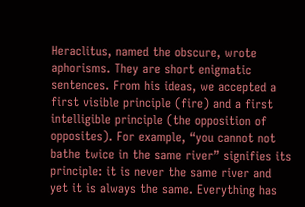Heraclitus, named the obscure, wrote aphorisms. They are short enigmatic sentences. From his ideas, we accepted a first visible principle (fire) and a first intelligible principle (the opposition of opposites). For example, “you cannot not bathe twice in the same river” signifies its principle: it is never the same river and yet it is always the same. Everything has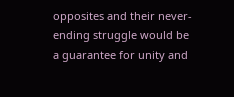opposites and their never-ending struggle would be a guarantee for unity and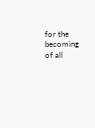for the becoming of all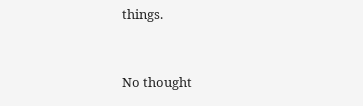things.


No thought